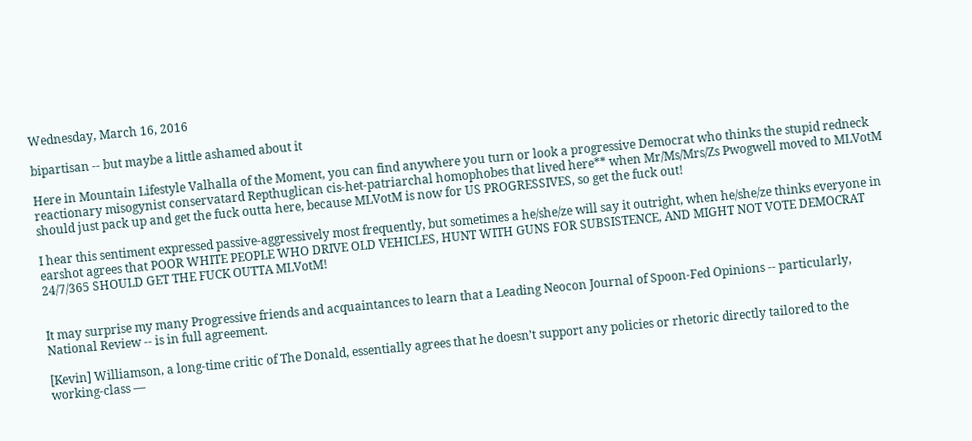Wednesday, March 16, 2016

bipartisan -- but maybe a little ashamed about it

Here in Mountain Lifestyle Valhalla of the Moment, you can find anywhere you turn or look a progressive Democrat who thinks the stupid redneck reactionary misogynist conservatard Repthuglican cis-het-patriarchal homophobes that lived here** when Mr/Ms/Mrs/Zs Pwogwell moved to MLVotM should just pack up and get the fuck outta here, because MLVotM is now for US PROGRESSIVES, so get the fuck out!

I hear this sentiment expressed passive-aggressively most frequently, but sometimes a he/she/ze will say it outright, when he/she/ze thinks everyone in earshot agrees that POOR WHITE PEOPLE WHO DRIVE OLD VEHICLES, HUNT WITH GUNS FOR SUBSISTENCE, AND MIGHT NOT VOTE DEMOCRAT 24/7/365 SHOULD GET THE FUCK OUTTA MLVotM!


It may surprise my many Progressive friends and acquaintances to learn that a Leading Neocon Journal of Spoon-Fed Opinions -- particularly, National Review -- is in full agreement.

[Kevin] Williamson, a long-time critic of The Donald, essentially agrees that he doesn’t support any policies or rhetoric directly tailored to the working-class —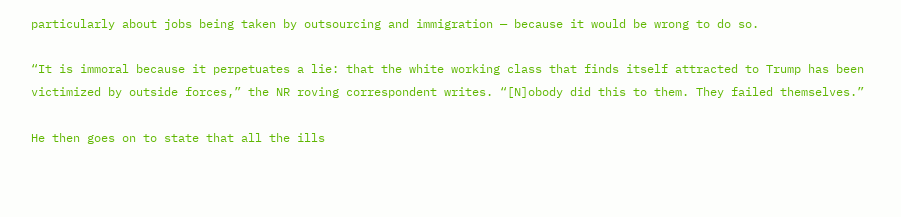particularly about jobs being taken by outsourcing and immigration — because it would be wrong to do so.

“It is immoral because it perpetuates a lie: that the white working class that finds itself attracted to Trump has been victimized by outside forces,” the NR roving correspondent writes. “[N]obody did this to them. They failed themselves.”

He then goes on to state that all the ills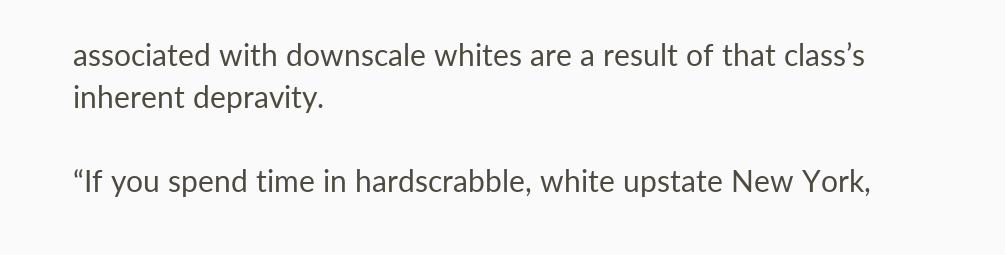associated with downscale whites are a result of that class’s inherent depravity.

“If you spend time in hardscrabble, white upstate New York,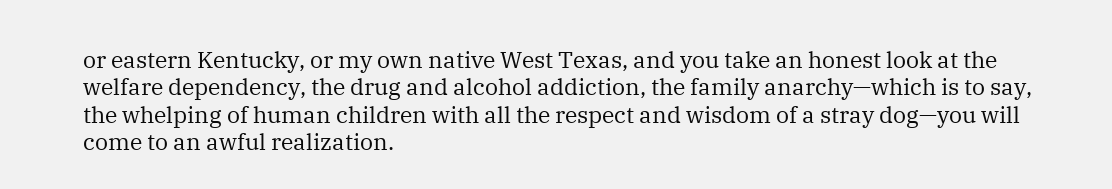or eastern Kentucky, or my own native West Texas, and you take an honest look at the welfare dependency, the drug and alcohol addiction, the family anarchy—which is to say, the whelping of human children with all the respect and wisdom of a stray dog—you will come to an awful realization.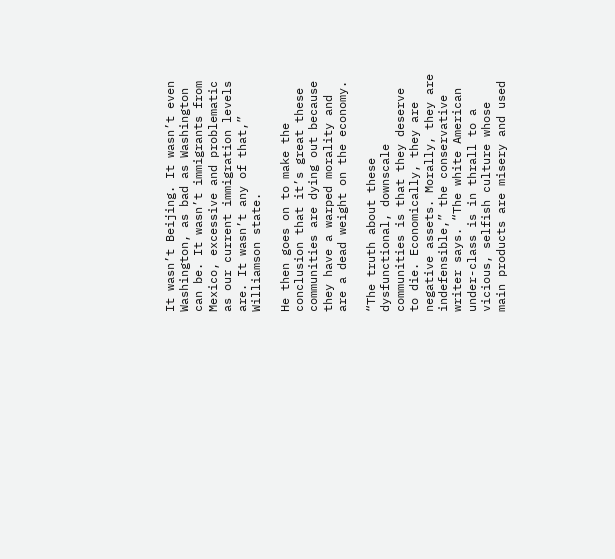It wasn’t Beijing. It wasn’t even Washington, as bad as Washington can be. It wasn’t immigrants from Mexico, excessive and problematic as our current immigration levels are. It wasn’t any of that,” Williamson state.

He then goes on to make the conclusion that it’s great these communities are dying out because they have a warped morality and are a dead weight on the economy.

“The truth about these dysfunctional, downscale communities is that they deserve to die. Economically, they are negative assets. Morally, they are indefensible,” the conservative writer says. “The white American under-class is in thrall to a vicious, selfish culture whose main products are misery and used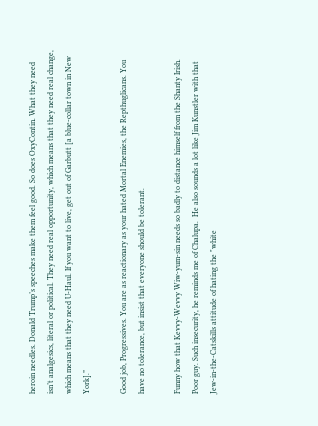heroin needles. Donald Trump’s speeches make them feel good. So does OxyContin. What they need isn’t analgesics, literal or political. They need real opportunity, which means that they need real change, which means that they need U-Haul. If you want to live, get out of Garbutt [a blue-collar town in New York].”

Good job, Progressives. You are as reactionary as your hated Mortal Enemies, the Repthuglicans. You have no tolerance, but insist that everyone should be tolerant.

Funny how that Kevvy-Wevvy Wiw-yum-sin needs so badly to distance himself from the Shanty Irish. Poor guy. Such insecurity, he reminds me of Chalupa.  He also sounds a lot like Jim Kunstler with that Jew-in-the-Catskills attitude of hating the "white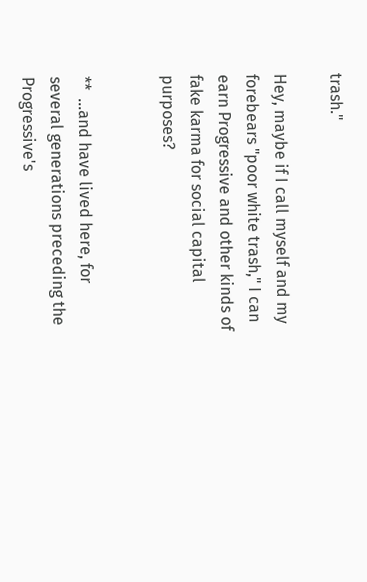trash."

Hey, maybe if I call myself and my forebears "poor white trash," I can earn Progressive and other kinds of fake karma for social capital purposes?


**  ...and have lived here, for several generations preceding the Progressive's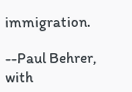immigration.

--Paul Behrer, with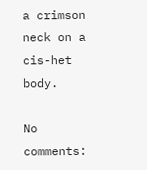a crimson neck on a cis-het body.

No comments: